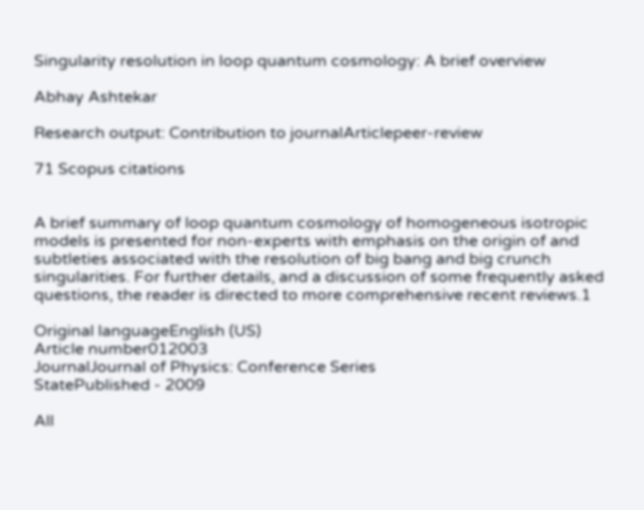Singularity resolution in loop quantum cosmology: A brief overview

Abhay Ashtekar

Research output: Contribution to journalArticlepeer-review

71 Scopus citations


A brief summary of loop quantum cosmology of homogeneous isotropic models is presented for non-experts with emphasis on the origin of and subtleties associated with the resolution of big bang and big crunch singularities. For further details, and a discussion of some frequently asked questions, the reader is directed to more comprehensive recent reviews.1

Original languageEnglish (US)
Article number012003
JournalJournal of Physics: Conference Series
StatePublished - 2009

All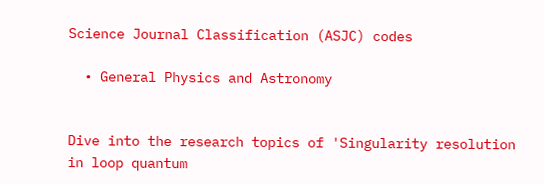Science Journal Classification (ASJC) codes

  • General Physics and Astronomy


Dive into the research topics of 'Singularity resolution in loop quantum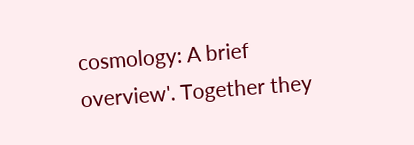cosmology: A brief overview'. Together they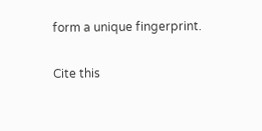form a unique fingerprint.

Cite this